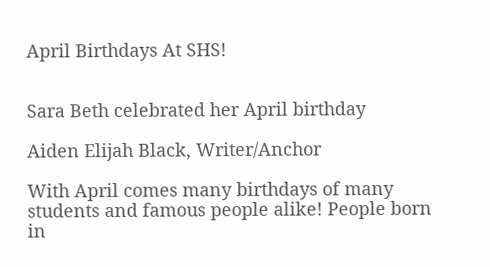April Birthdays At SHS!


Sara Beth celebrated her April birthday

Aiden Elijah Black, Writer/Anchor

With April comes many birthdays of many students and famous people alike! People born in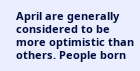April are generally considered to be more optimistic than others. People born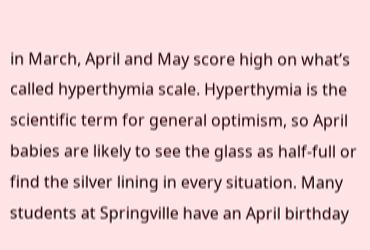in March, April and May score high on what’s called hyperthymia scale. Hyperthymia is the scientific term for general optimism, so April babies are likely to see the glass as half-full or find the silver lining in every situation. Many students at Springville have an April birthday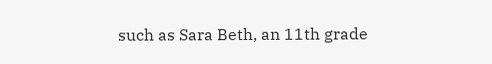such as Sara Beth, an 11th grade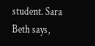student. Sara Beth says,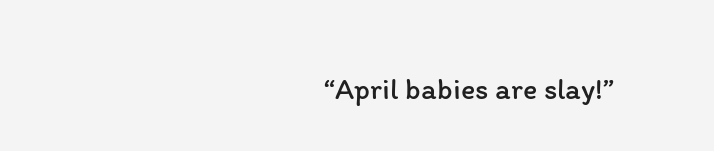“April babies are slay!”